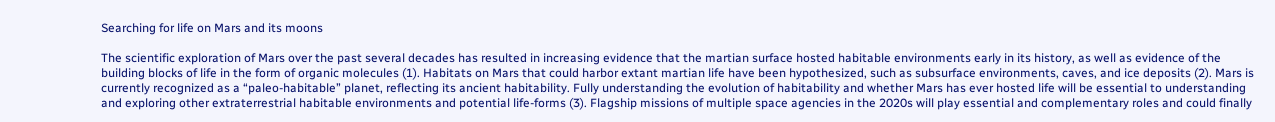Searching for life on Mars and its moons

The scientific exploration of Mars over the past several decades has resulted in increasing evidence that the martian surface hosted habitable environments early in its history, as well as evidence of the building blocks of life in the form of organic molecules (1). Habitats on Mars that could harbor extant martian life have been hypothesized, such as subsurface environments, caves, and ice deposits (2). Mars is currently recognized as a “paleo-habitable” planet, reflecting its ancient habitability. Fully understanding the evolution of habitability and whether Mars has ever hosted life will be essential to understanding and exploring other extraterrestrial habitable environments and potential life-forms (3). Flagship missions of multiple space agencies in the 2020s will play essential and complementary roles and could finally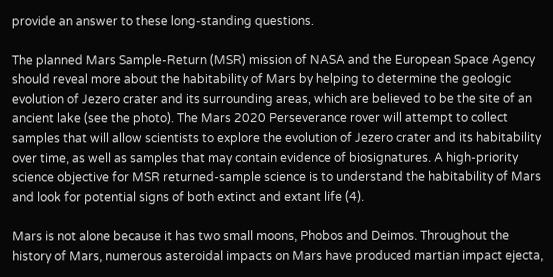provide an answer to these long-standing questions.

The planned Mars Sample-Return (MSR) mission of NASA and the European Space Agency should reveal more about the habitability of Mars by helping to determine the geologic evolution of Jezero crater and its surrounding areas, which are believed to be the site of an ancient lake (see the photo). The Mars 2020 Perseverance rover will attempt to collect samples that will allow scientists to explore the evolution of Jezero crater and its habitability over time, as well as samples that may contain evidence of biosignatures. A high-priority science objective for MSR returned-sample science is to understand the habitability of Mars and look for potential signs of both extinct and extant life (4).

Mars is not alone because it has two small moons, Phobos and Deimos. Throughout the history of Mars, numerous asteroidal impacts on Mars have produced martian impact ejecta,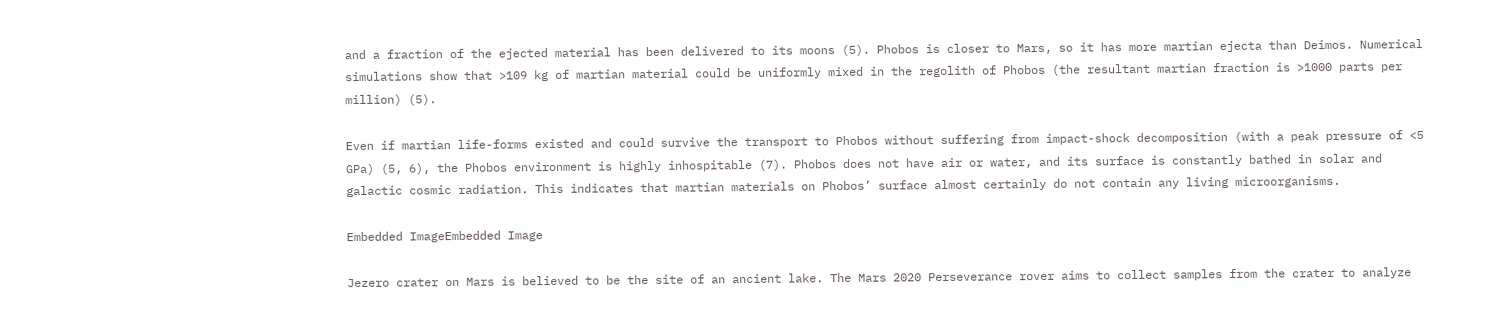and a fraction of the ejected material has been delivered to its moons (5). Phobos is closer to Mars, so it has more martian ejecta than Deimos. Numerical simulations show that >109 kg of martian material could be uniformly mixed in the regolith of Phobos (the resultant martian fraction is >1000 parts per million) (5).

Even if martian life-forms existed and could survive the transport to Phobos without suffering from impact-shock decomposition (with a peak pressure of <5 GPa) (5, 6), the Phobos environment is highly inhospitable (7). Phobos does not have air or water, and its surface is constantly bathed in solar and galactic cosmic radiation. This indicates that martian materials on Phobos’ surface almost certainly do not contain any living microorganisms.

Embedded ImageEmbedded Image

Jezero crater on Mars is believed to be the site of an ancient lake. The Mars 2020 Perseverance rover aims to collect samples from the crater to analyze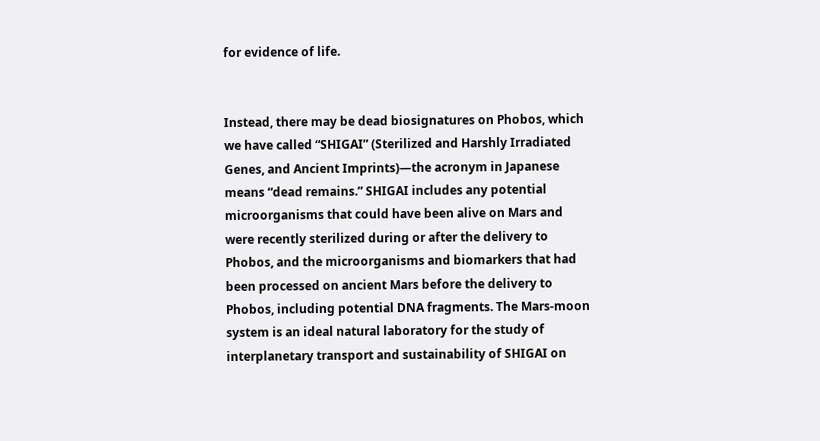for evidence of life.


Instead, there may be dead biosignatures on Phobos, which we have called “SHIGAI” (Sterilized and Harshly Irradiated Genes, and Ancient Imprints)—the acronym in Japanese means “dead remains.” SHIGAI includes any potential microorganisms that could have been alive on Mars and were recently sterilized during or after the delivery to Phobos, and the microorganisms and biomarkers that had been processed on ancient Mars before the delivery to Phobos, including potential DNA fragments. The Mars-moon system is an ideal natural laboratory for the study of interplanetary transport and sustainability of SHIGAI on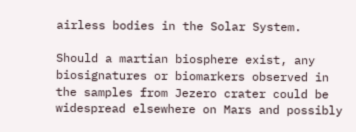airless bodies in the Solar System.

Should a martian biosphere exist, any biosignatures or biomarkers observed in the samples from Jezero crater could be widespread elsewhere on Mars and possibly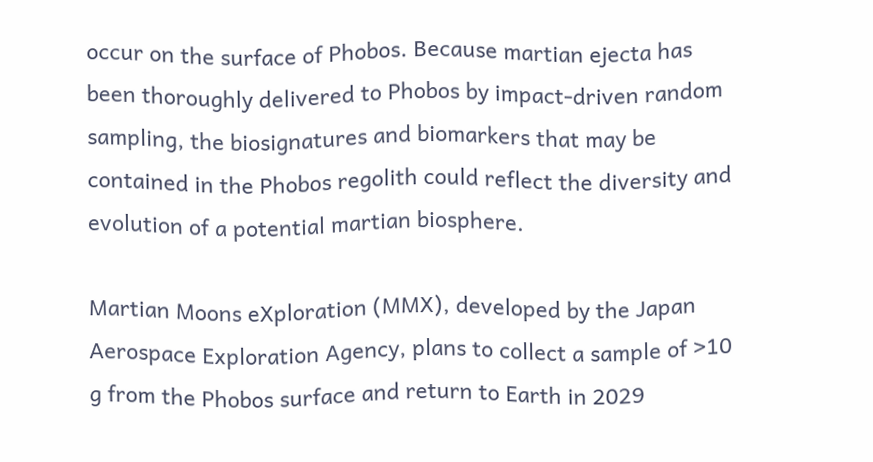occur on the surface of Phobos. Because martian ejecta has been thoroughly delivered to Phobos by impact-driven random sampling, the biosignatures and biomarkers that may be contained in the Phobos regolith could reflect the diversity and evolution of a potential martian biosphere.

Martian Moons eXploration (MMX), developed by the Japan Aerospace Exploration Agency, plans to collect a sample of >10 g from the Phobos surface and return to Earth in 2029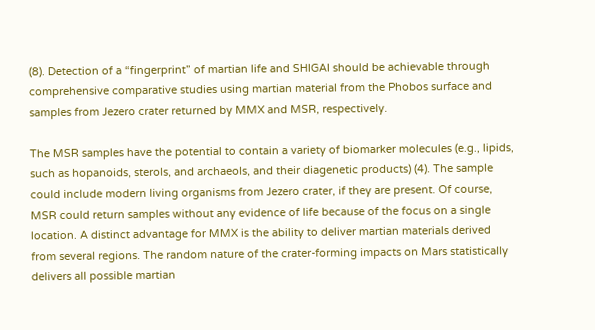(8). Detection of a “fingerprint” of martian life and SHIGAI should be achievable through comprehensive comparative studies using martian material from the Phobos surface and samples from Jezero crater returned by MMX and MSR, respectively.

The MSR samples have the potential to contain a variety of biomarker molecules (e.g., lipids, such as hopanoids, sterols, and archaeols, and their diagenetic products) (4). The sample could include modern living organisms from Jezero crater, if they are present. Of course, MSR could return samples without any evidence of life because of the focus on a single location. A distinct advantage for MMX is the ability to deliver martian materials derived from several regions. The random nature of the crater-forming impacts on Mars statistically delivers all possible martian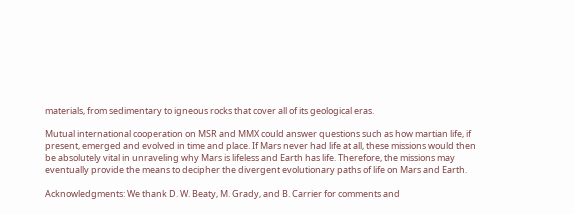materials, from sedimentary to igneous rocks that cover all of its geological eras.

Mutual international cooperation on MSR and MMX could answer questions such as how martian life, if present, emerged and evolved in time and place. If Mars never had life at all, these missions would then be absolutely vital in unraveling why Mars is lifeless and Earth has life. Therefore, the missions may eventually provide the means to decipher the divergent evolutionary paths of life on Mars and Earth.

Acknowledgments: We thank D. W. Beaty, M. Grady, and B. Carrier for comments and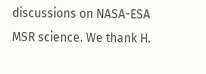discussions on NASA-ESA MSR science. We thank H.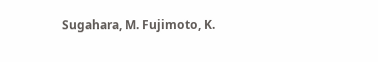Sugahara, M. Fujimoto, K.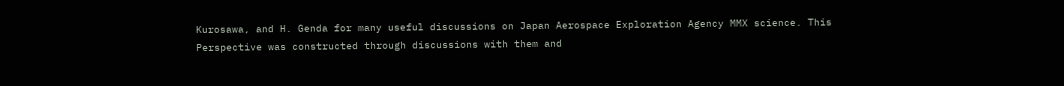Kurosawa, and H. Genda for many useful discussions on Japan Aerospace Exploration Agency MMX science. This Perspective was constructed through discussions with them and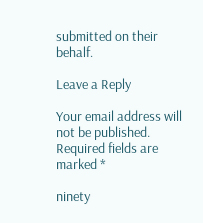submitted on their behalf.

Leave a Reply

Your email address will not be published. Required fields are marked *

ninety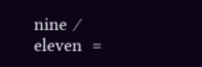nine  ⁄  eleven  =